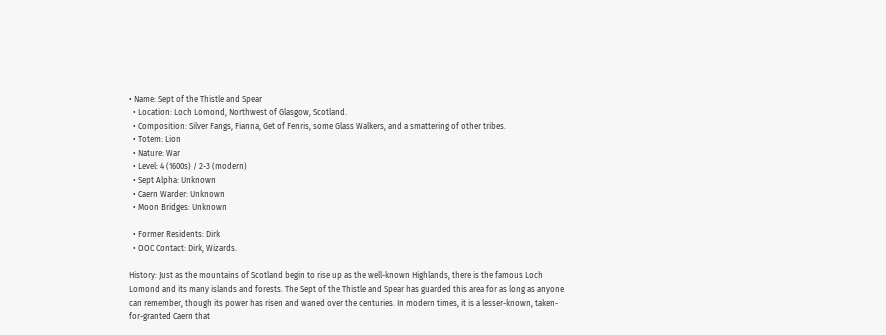• Name: Sept of the Thistle and Spear
  • Location: Loch Lomond, Northwest of Glasgow, Scotland.
  • Composition: Silver Fangs, Fianna, Get of Fenris, some Glass Walkers, and a smattering of other tribes.
  • Totem: Lion
  • Nature: War
  • Level: 4 (1600s) / 2-3 (modern)
  • Sept Alpha: Unknown
  • Caern Warder: Unknown
  • Moon Bridges: Unknown

  • Former Residents: Dirk
  • OOC Contact: Dirk, Wizards.

History: Just as the mountains of Scotland begin to rise up as the well-known Highlands, there is the famous Loch Lomond and its many islands and forests. The Sept of the Thistle and Spear has guarded this area for as long as anyone can remember, though its power has risen and waned over the centuries. In modern times, it is a lesser-known, taken-for-granted Caern that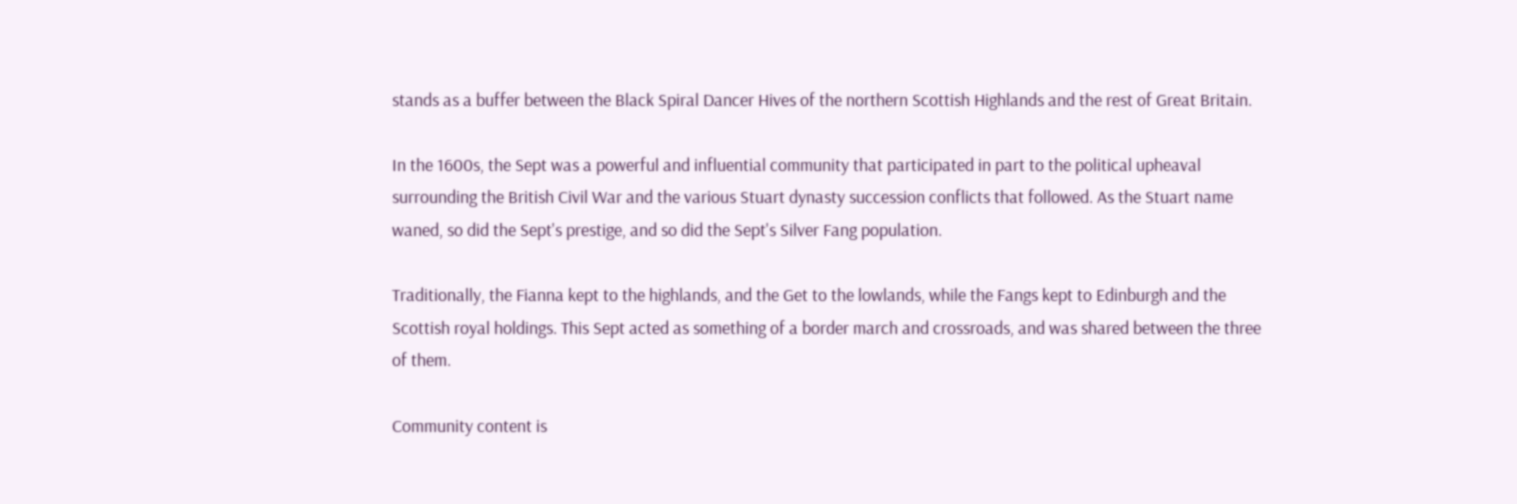stands as a buffer between the Black Spiral Dancer Hives of the northern Scottish Highlands and the rest of Great Britain.

In the 1600s, the Sept was a powerful and influential community that participated in part to the political upheaval surrounding the British Civil War and the various Stuart dynasty succession conflicts that followed. As the Stuart name waned, so did the Sept's prestige, and so did the Sept's Silver Fang population.

Traditionally, the Fianna kept to the highlands, and the Get to the lowlands, while the Fangs kept to Edinburgh and the Scottish royal holdings. This Sept acted as something of a border march and crossroads, and was shared between the three of them.

Community content is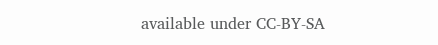available under CC-BY-SA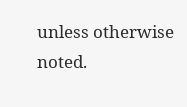unless otherwise noted.